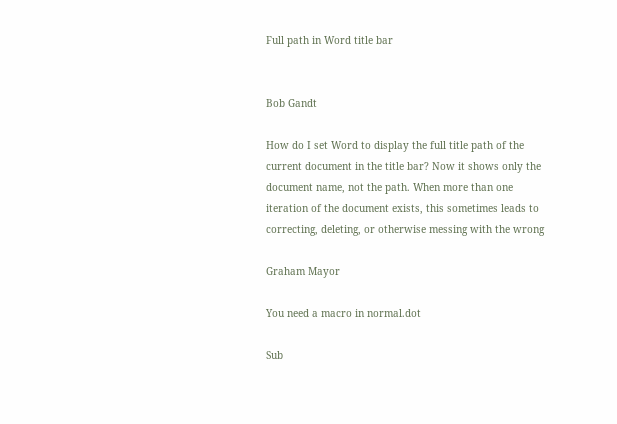Full path in Word title bar


Bob Gandt

How do I set Word to display the full title path of the
current document in the title bar? Now it shows only the
document name, not the path. When more than one
iteration of the document exists, this sometimes leads to
correcting, deleting, or otherwise messing with the wrong

Graham Mayor

You need a macro in normal.dot

Sub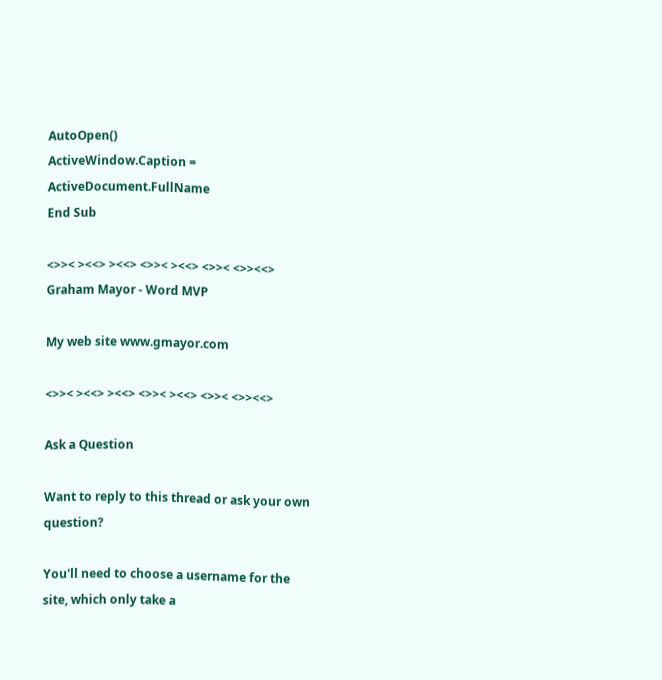AutoOpen()
ActiveWindow.Caption = ActiveDocument.FullName
End Sub

<>>< ><<> ><<> <>>< ><<> <>>< <>><<>
Graham Mayor - Word MVP

My web site www.gmayor.com

<>>< ><<> ><<> <>>< ><<> <>>< <>><<>

Ask a Question

Want to reply to this thread or ask your own question?

You'll need to choose a username for the site, which only take a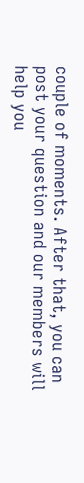couple of moments. After that, you can post your question and our members will help you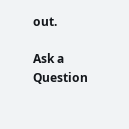out.

Ask a Question